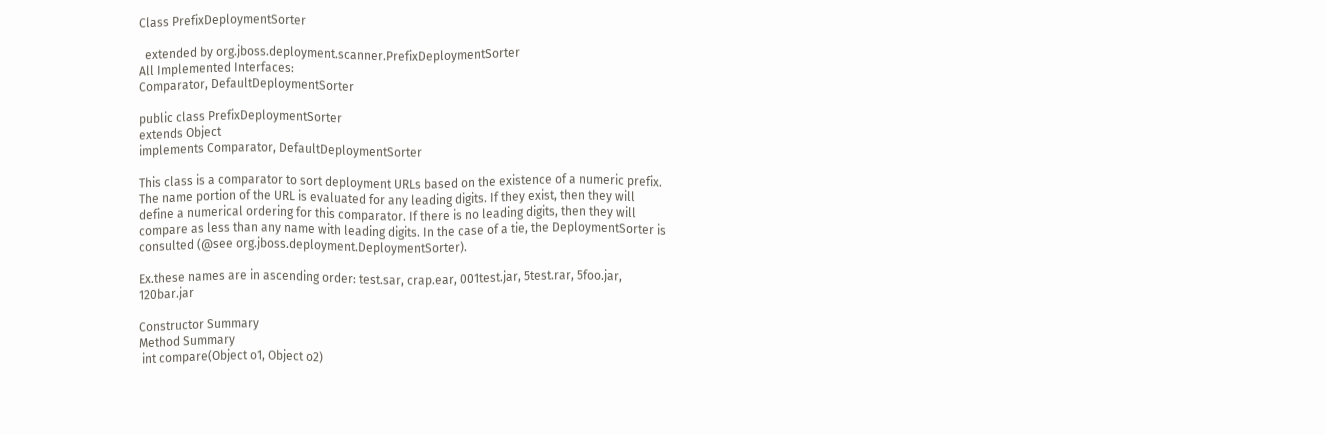Class PrefixDeploymentSorter

  extended by org.jboss.deployment.scanner.PrefixDeploymentSorter
All Implemented Interfaces:
Comparator, DefaultDeploymentSorter

public class PrefixDeploymentSorter
extends Object
implements Comparator, DefaultDeploymentSorter

This class is a comparator to sort deployment URLs based on the existence of a numeric prefix. The name portion of the URL is evaluated for any leading digits. If they exist, then they will define a numerical ordering for this comparator. If there is no leading digits, then they will compare as less than any name with leading digits. In the case of a tie, the DeploymentSorter is consulted (@see org.jboss.deployment.DeploymentSorter).

Ex.these names are in ascending order: test.sar, crap.ear, 001test.jar, 5test.rar, 5foo.jar, 120bar.jar

Constructor Summary
Method Summary
 int compare(Object o1, Object o2)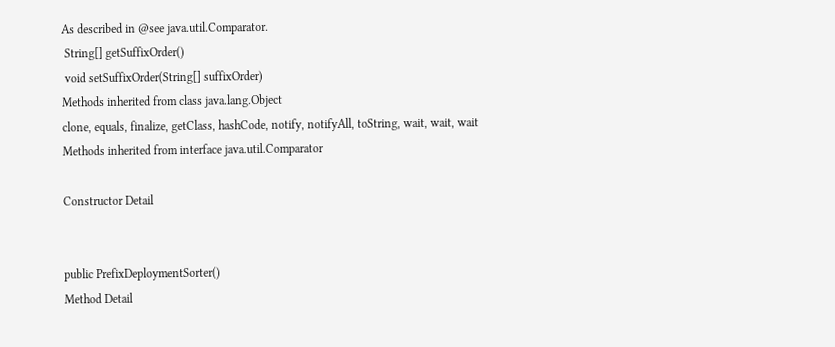As described in @see java.util.Comparator.
 String[] getSuffixOrder()
 void setSuffixOrder(String[] suffixOrder)
Methods inherited from class java.lang.Object
clone, equals, finalize, getClass, hashCode, notify, notifyAll, toString, wait, wait, wait
Methods inherited from interface java.util.Comparator

Constructor Detail


public PrefixDeploymentSorter()
Method Detail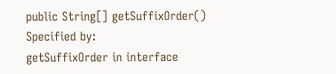public String[] getSuffixOrder()
Specified by:
getSuffixOrder in interface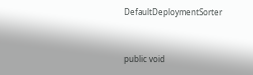DefaultDeploymentSorter


public void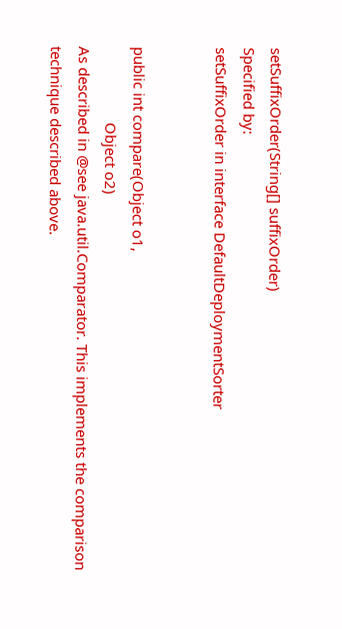setSuffixOrder(String[] suffixOrder)
Specified by:
setSuffixOrder in interface DefaultDeploymentSorter


public int compare(Object o1,
                   Object o2)
As described in @see java.util.Comparator. This implements the comparison technique described above.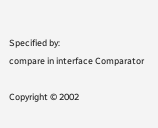Specified by:
compare in interface Comparator

Copyright © 2002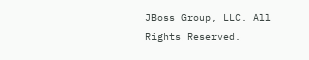JBoss Group, LLC. All Rights Reserved.